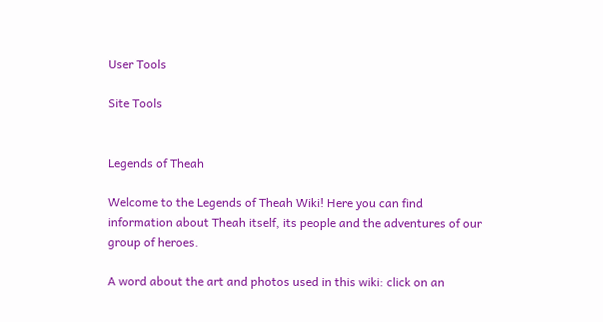User Tools

Site Tools


Legends of Theah

Welcome to the Legends of Theah Wiki! Here you can find information about Theah itself, its people and the adventures of our group of heroes.

A word about the art and photos used in this wiki: click on an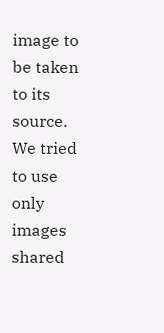image to be taken to its source. We tried to use only images shared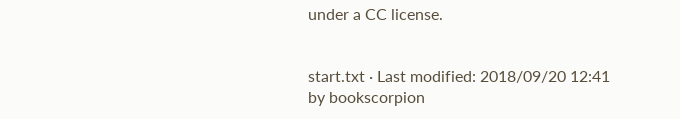under a CC license.


start.txt · Last modified: 2018/09/20 12:41 by bookscorpion